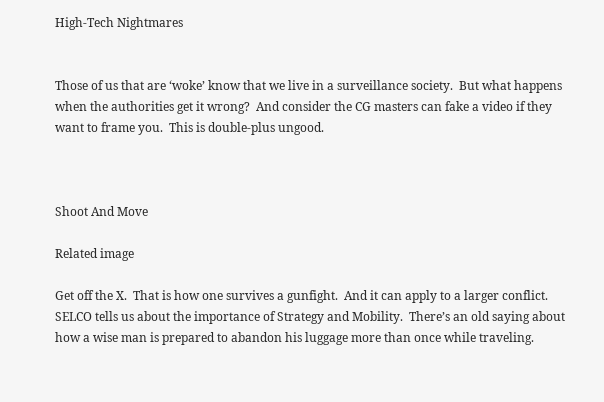High-Tech Nightmares


Those of us that are ‘woke’ know that we live in a surveillance society.  But what happens when the authorities get it wrong?  And consider the CG masters can fake a video if they want to frame you.  This is double-plus ungood.



Shoot And Move

Related image

Get off the X.  That is how one survives a gunfight.  And it can apply to a larger conflict.  SELCO tells us about the importance of Strategy and Mobility.  There’s an old saying about how a wise man is prepared to abandon his luggage more than once while traveling.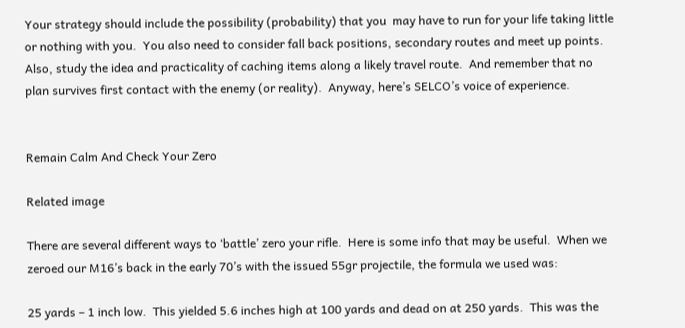Your strategy should include the possibility (probability) that you  may have to run for your life taking little or nothing with you.  You also need to consider fall back positions, secondary routes and meet up points.  Also, study the idea and practicality of caching items along a likely travel route.  And remember that no plan survives first contact with the enemy (or reality).  Anyway, here’s SELCO’s voice of experience.


Remain Calm And Check Your Zero

Related image

There are several different ways to ‘battle’ zero your rifle.  Here is some info that may be useful.  When we zeroed our M16’s back in the early 70’s with the issued 55gr projectile, the formula we used was:

25 yards – 1 inch low.  This yielded 5.6 inches high at 100 yards and dead on at 250 yards.  This was the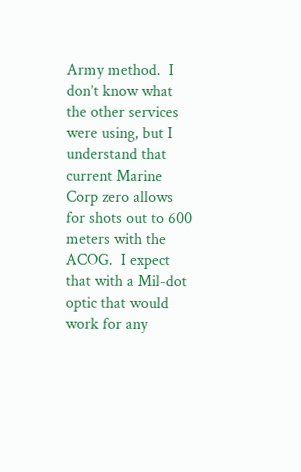Army method.  I don’t know what the other services were using, but I understand that current Marine Corp zero allows for shots out to 600 meters with the ACOG.  I expect that with a Mil-dot optic that would work for any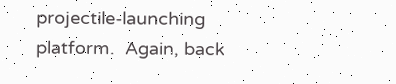projectile-launching platform.  Again, back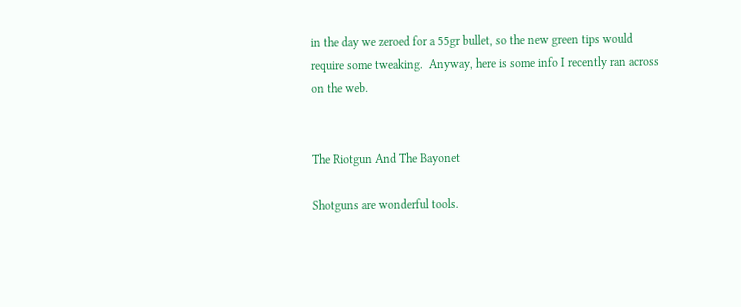in the day we zeroed for a 55gr bullet, so the new green tips would require some tweaking.  Anyway, here is some info I recently ran across on the web.


The Riotgun And The Bayonet

Shotguns are wonderful tools.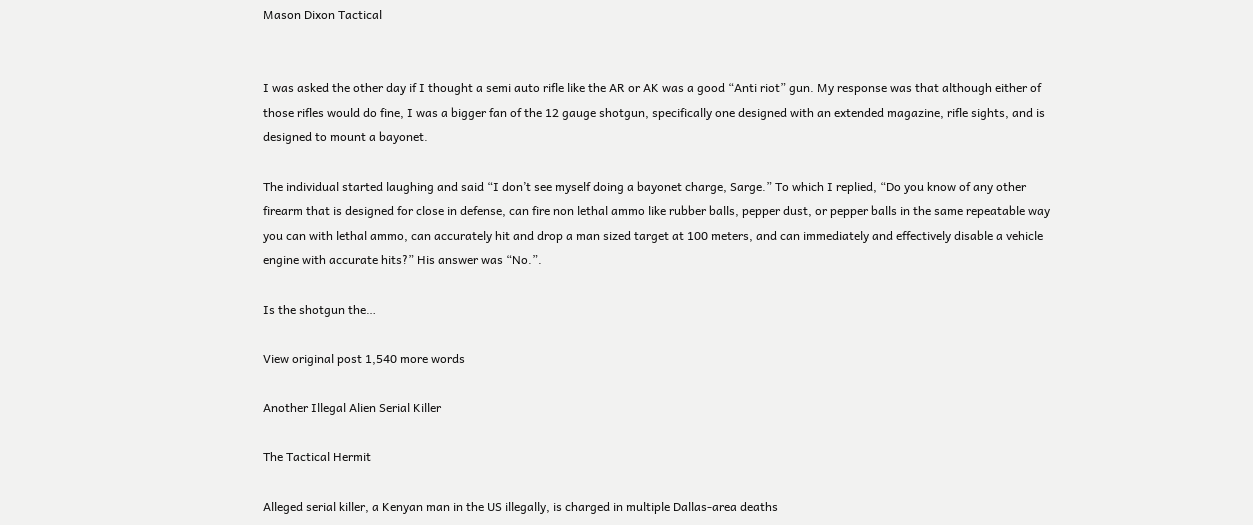Mason Dixon Tactical


I was asked the other day if I thought a semi auto rifle like the AR or AK was a good “Anti riot” gun. My response was that although either of those rifles would do fine, I was a bigger fan of the 12 gauge shotgun, specifically one designed with an extended magazine, rifle sights, and is designed to mount a bayonet.

The individual started laughing and said “I don’t see myself doing a bayonet charge, Sarge.” To which I replied, “Do you know of any other firearm that is designed for close in defense, can fire non lethal ammo like rubber balls, pepper dust, or pepper balls in the same repeatable way you can with lethal ammo, can accurately hit and drop a man sized target at 100 meters, and can immediately and effectively disable a vehicle engine with accurate hits?” His answer was “No.”.

Is the shotgun the…

View original post 1,540 more words

Another Illegal Alien Serial Killer

The Tactical Hermit

Alleged serial killer, a Kenyan man in the US illegally, is charged in multiple Dallas-area deaths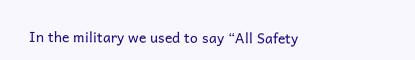In the military we used to say “All Safety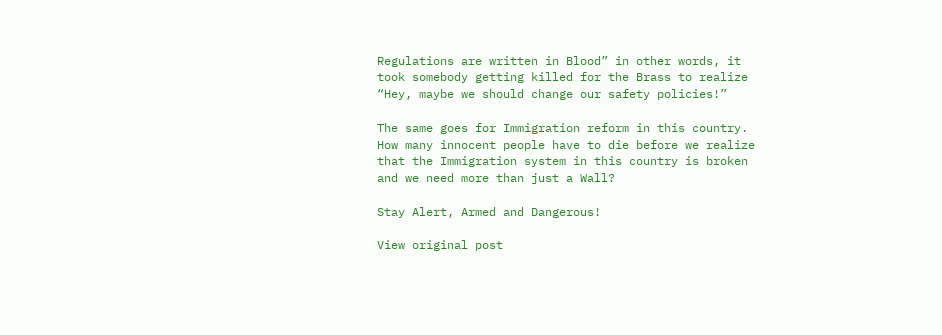Regulations are written in Blood” in other words, it took somebody getting killed for the Brass to realize “Hey, maybe we should change our safety policies!”

The same goes for Immigration reform in this country. How many innocent people have to die before we realize that the Immigration system in this country is broken and we need more than just a Wall?

Stay Alert, Armed and Dangerous!

View original post